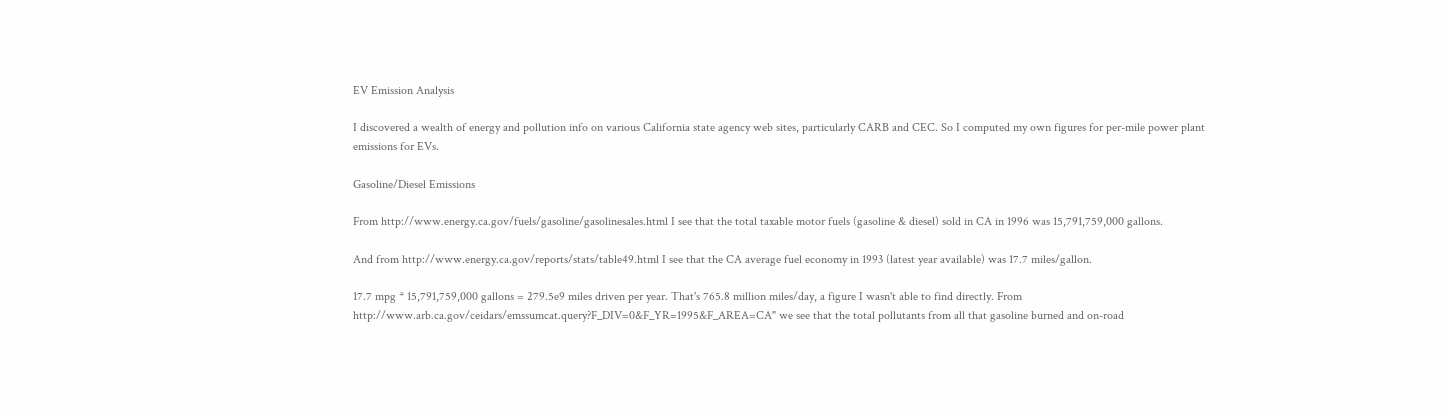EV Emission Analysis

I discovered a wealth of energy and pollution info on various California state agency web sites, particularly CARB and CEC. So I computed my own figures for per-mile power plant emissions for EVs.

Gasoline/Diesel Emissions

From http://www.energy.ca.gov/fuels/gasoline/gasolinesales.html I see that the total taxable motor fuels (gasoline & diesel) sold in CA in 1996 was 15,791,759,000 gallons.

And from http://www.energy.ca.gov/reports/stats/table49.html I see that the CA average fuel economy in 1993 (latest year available) was 17.7 miles/gallon.

17.7 mpg * 15,791,759,000 gallons = 279.5e9 miles driven per year. That's 765.8 million miles/day, a figure I wasn't able to find directly. From http://www.arb.ca.gov/ceidars/emssumcat.query?F_DIV=0&F_YR=1995&F_AREA=CA" we see that the total pollutants from all that gasoline burned and on-road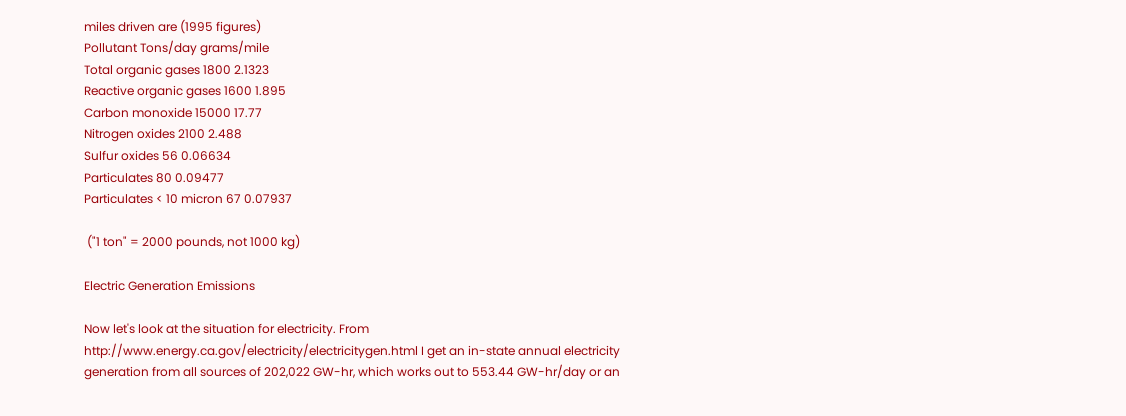miles driven are (1995 figures)
Pollutant Tons/day grams/mile
Total organic gases 1800 2.1323
Reactive organic gases 1600 1.895
Carbon monoxide 15000 17.77
Nitrogen oxides 2100 2.488
Sulfur oxides 56 0.06634
Particulates 80 0.09477
Particulates < 10 micron 67 0.07937

 ("1 ton" = 2000 pounds, not 1000 kg)

Electric Generation Emissions

Now let's look at the situation for electricity. From http://www.energy.ca.gov/electricity/electricitygen.html I get an in-state annual electricity generation from all sources of 202,022 GW-hr, which works out to 553.44 GW-hr/day or an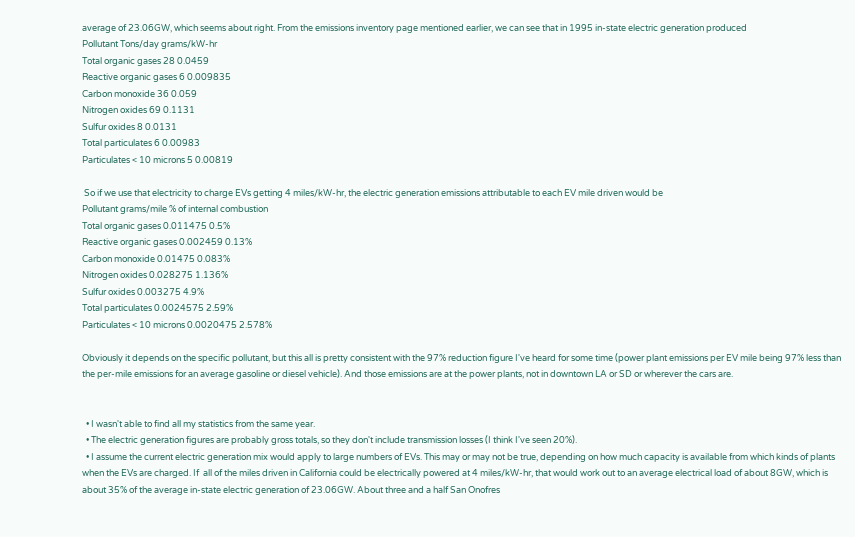average of 23.06GW, which seems about right. From the emissions inventory page mentioned earlier, we can see that in 1995 in-state electric generation produced
Pollutant Tons/day grams/kW-hr
Total organic gases 28 0.0459
Reactive organic gases 6 0.009835
Carbon monoxide 36 0.059
Nitrogen oxides 69 0.1131
Sulfur oxides 8 0.0131
Total particulates 6 0.00983
Particulates < 10 microns 5 0.00819

 So if we use that electricity to charge EVs getting 4 miles/kW-hr, the electric generation emissions attributable to each EV mile driven would be
Pollutant grams/mile % of internal combustion
Total organic gases 0.011475 0.5%
Reactive organic gases 0.002459 0.13%
Carbon monoxide 0.01475 0.083%
Nitrogen oxides 0.028275 1.136%
Sulfur oxides 0.003275 4.9%
Total particulates 0.0024575 2.59%
Particulates < 10 microns 0.0020475 2.578%

Obviously it depends on the specific pollutant, but this all is pretty consistent with the 97% reduction figure I've heard for some time (power plant emissions per EV mile being 97% less than the per-mile emissions for an average gasoline or diesel vehicle). And those emissions are at the power plants, not in downtown LA or SD or wherever the cars are.


  • I wasn't able to find all my statistics from the same year.
  • The electric generation figures are probably gross totals, so they don't include transmission losses (I think I've seen 20%).
  • I assume the current electric generation mix would apply to large numbers of EVs. This may or may not be true, depending on how much capacity is available from which kinds of plants when the EVs are charged. If  all of the miles driven in California could be electrically powered at 4 miles/kW-hr, that would work out to an average electrical load of about 8GW, which is about 35% of the average in-state electric generation of 23.06GW. About three and a half San Onofres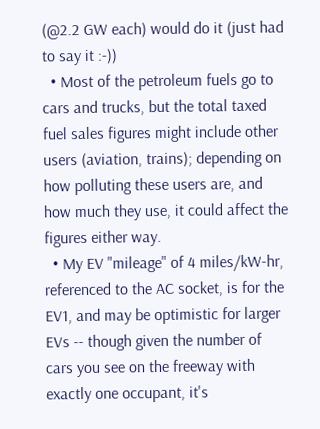(@2.2 GW each) would do it (just had to say it :-))
  • Most of the petroleum fuels go to cars and trucks, but the total taxed fuel sales figures might include other users (aviation, trains); depending on how polluting these users are, and how much they use, it could affect the figures either way.
  • My EV "mileage" of 4 miles/kW-hr, referenced to the AC socket, is for the EV1, and may be optimistic for larger EVs -- though given the number of cars you see on the freeway with exactly one occupant, it's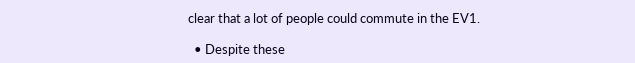clear that a lot of people could commute in the EV1.

  • Despite these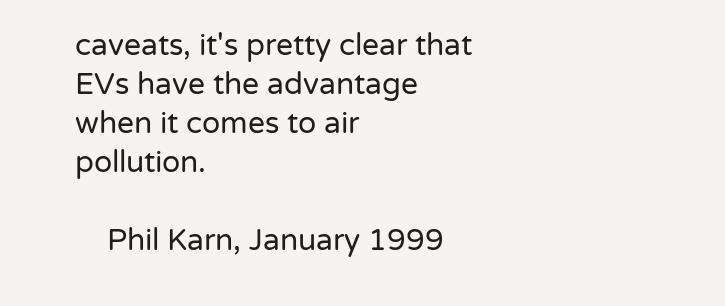caveats, it's pretty clear that EVs have the advantage when it comes to air pollution.

    Phil Karn, January 1999